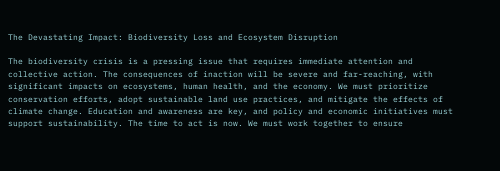The Devastating Impact: Biodiversity Loss and Ecosystem Disruption

The biodiversity crisis is a pressing issue that requires immediate attention and collective action. The consequences of inaction will be severe and far-reaching, with significant impacts on ecosystems, human health, and the economy. We must prioritize conservation efforts, adopt sustainable land use practices, and mitigate the effects of climate change. Education and awareness are key, and policy and economic initiatives must support sustainability. The time to act is now. We must work together to ensure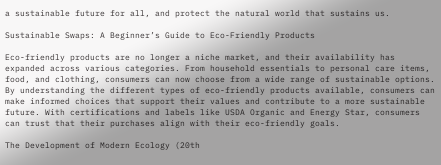a sustainable future for all, and protect the natural world that sustains us.

Sustainable Swaps: A Beginner’s Guide to Eco-Friendly Products

Eco-friendly products are no longer a niche market, and their availability has expanded across various categories. From household essentials to personal care items, food, and clothing, consumers can now choose from a wide range of sustainable options. By understanding the different types of eco-friendly products available, consumers can make informed choices that support their values and contribute to a more sustainable future. With certifications and labels like USDA Organic and Energy Star, consumers can trust that their purchases align with their eco-friendly goals.

The Development of Modern Ecology (20th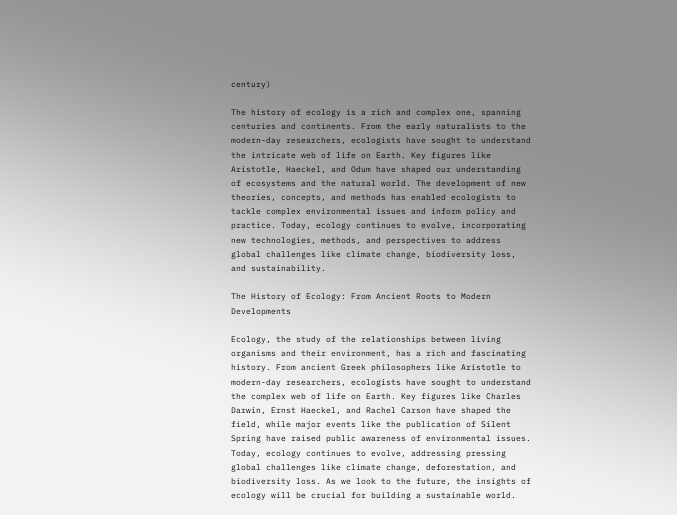century)

The history of ecology is a rich and complex one, spanning centuries and continents. From the early naturalists to the modern-day researchers, ecologists have sought to understand the intricate web of life on Earth. Key figures like Aristotle, Haeckel, and Odum have shaped our understanding of ecosystems and the natural world. The development of new theories, concepts, and methods has enabled ecologists to tackle complex environmental issues and inform policy and practice. Today, ecology continues to evolve, incorporating new technologies, methods, and perspectives to address global challenges like climate change, biodiversity loss, and sustainability.

The History of Ecology: From Ancient Roots to Modern Developments

Ecology, the study of the relationships between living organisms and their environment, has a rich and fascinating history. From ancient Greek philosophers like Aristotle to modern-day researchers, ecologists have sought to understand the complex web of life on Earth. Key figures like Charles Darwin, Ernst Haeckel, and Rachel Carson have shaped the field, while major events like the publication of Silent Spring have raised public awareness of environmental issues. Today, ecology continues to evolve, addressing pressing global challenges like climate change, deforestation, and biodiversity loss. As we look to the future, the insights of ecology will be crucial for building a sustainable world.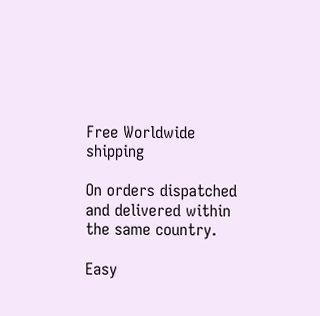Free Worldwide shipping

On orders dispatched and delivered within the same country.

Easy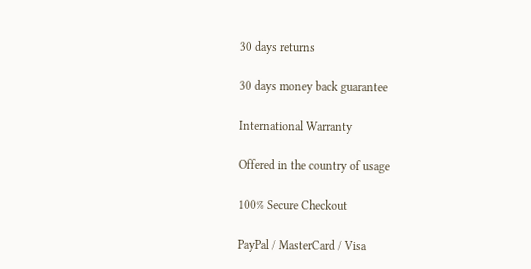30 days returns

30 days money back guarantee

International Warranty

Offered in the country of usage

100% Secure Checkout

PayPal / MasterCard / Visa